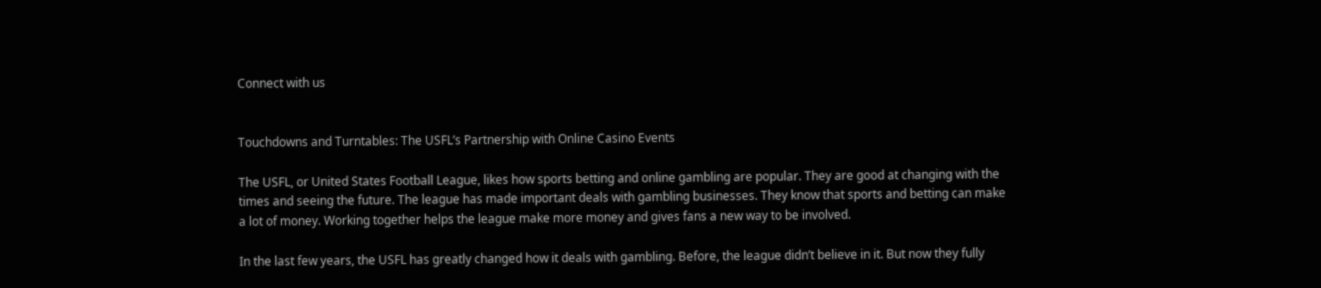Connect with us


Touchdowns and Turntables: The USFL’s Partnership with Online Casino Events

The USFL, or United States Football League, likes how sports betting and online gambling are popular. They are good at changing with the times and seeing the future. The league has made important deals with gambling businesses. They know that sports and betting can make a lot of money. Working together helps the league make more money and gives fans a new way to be involved.

In the last few years, the USFL has greatly changed how it deals with gambling. Before, the league didn’t believe in it. But now they fully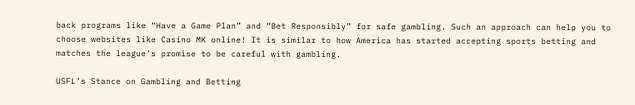back programs like “Have a Game Plan” and “Bet Responsibly” for safe gambling. Such an approach can help you to choose websites like Casino MK online! It is similar to how America has started accepting sports betting and matches the league’s promise to be careful with gambling.

USFL’s Stance on Gambling and Betting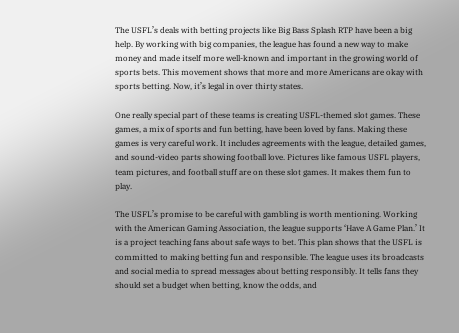The USFL’s deals with betting projects like Big Bass Splash RTP have been a big help. By working with big companies, the league has found a new way to make money and made itself more well-known and important in the growing world of sports bets. This movement shows that more and more Americans are okay with sports betting. Now, it’s legal in over thirty states.

One really special part of these teams is creating USFL-themed slot games. These games, a mix of sports and fun betting, have been loved by fans. Making these games is very careful work. It includes agreements with the league, detailed games, and sound-video parts showing football love. Pictures like famous USFL players, team pictures, and football stuff are on these slot games. It makes them fun to play.

The USFL’s promise to be careful with gambling is worth mentioning. Working with the American Gaming Association, the league supports ‘Have A Game Plan.’ It is a project teaching fans about safe ways to bet. This plan shows that the USFL is committed to making betting fun and responsible. The league uses its broadcasts and social media to spread messages about betting responsibly. It tells fans they should set a budget when betting, know the odds, and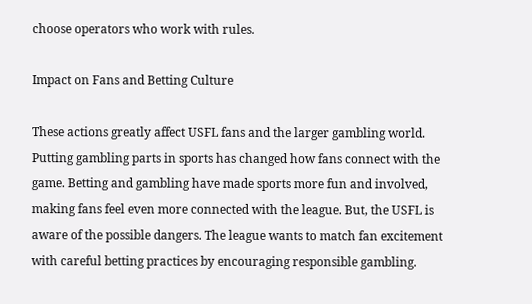choose operators who work with rules.

Impact on Fans and Betting Culture

These actions greatly affect USFL fans and the larger gambling world. Putting gambling parts in sports has changed how fans connect with the game. Betting and gambling have made sports more fun and involved, making fans feel even more connected with the league. But, the USFL is aware of the possible dangers. The league wants to match fan excitement with careful betting practices by encouraging responsible gambling.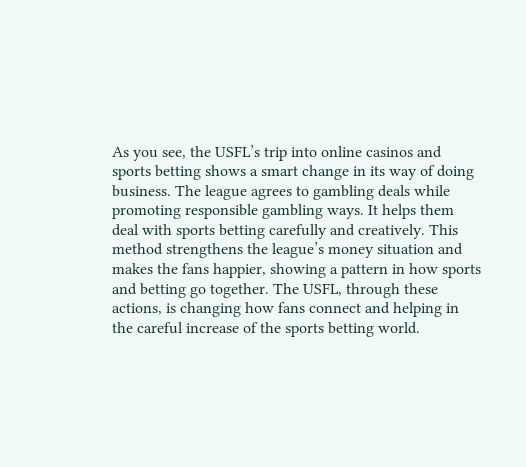As you see, the USFL’s trip into online casinos and sports betting shows a smart change in its way of doing business. The league agrees to gambling deals while promoting responsible gambling ways. It helps them deal with sports betting carefully and creatively. This method strengthens the league’s money situation and makes the fans happier, showing a pattern in how sports and betting go together. The USFL, through these actions, is changing how fans connect and helping in the careful increase of the sports betting world.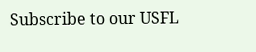Subscribe to our USFL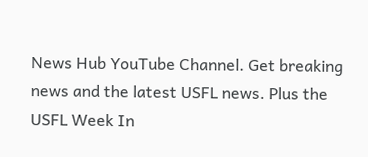News Hub YouTube Channel. Get breaking news and the latest USFL news. Plus the USFL Week In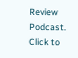Review Podcast.
Click to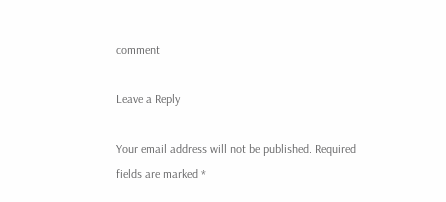comment

Leave a Reply

Your email address will not be published. Required fields are marked *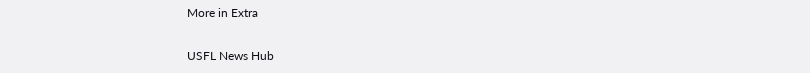More in Extra

USFL News Hub